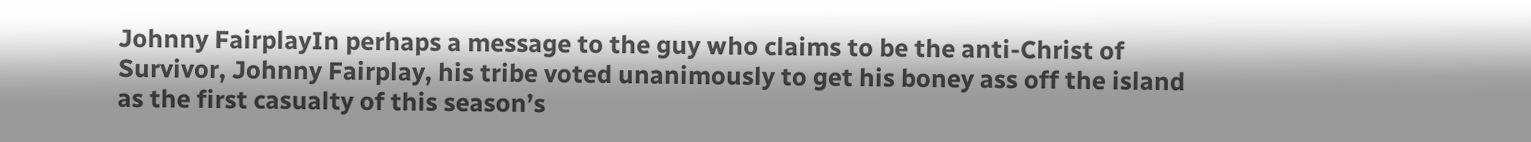Johnny FairplayIn perhaps a message to the guy who claims to be the anti-Christ of Survivor, Johnny Fairplay, his tribe voted unanimously to get his boney ass off the island as the first casualty of this season’s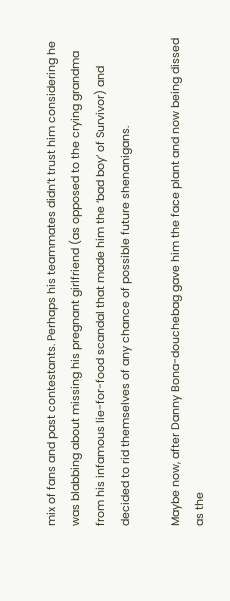mix of fans and past contestants. Perhaps his teammates didn’t trust him considering he was blabbing about missing his pregnant girlfriend (as opposed to the crying grandma from his infamous lie-for-food scandal that made him the ‘bad boy’ of Survivor) and decided to rid themselves of any chance of possible future shenanigans.

Maybe now, after Danny Bona-douchebag gave him the face plant and now being dissed as the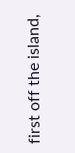first off the island,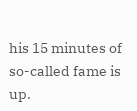his 15 minutes of so-called fame is up.